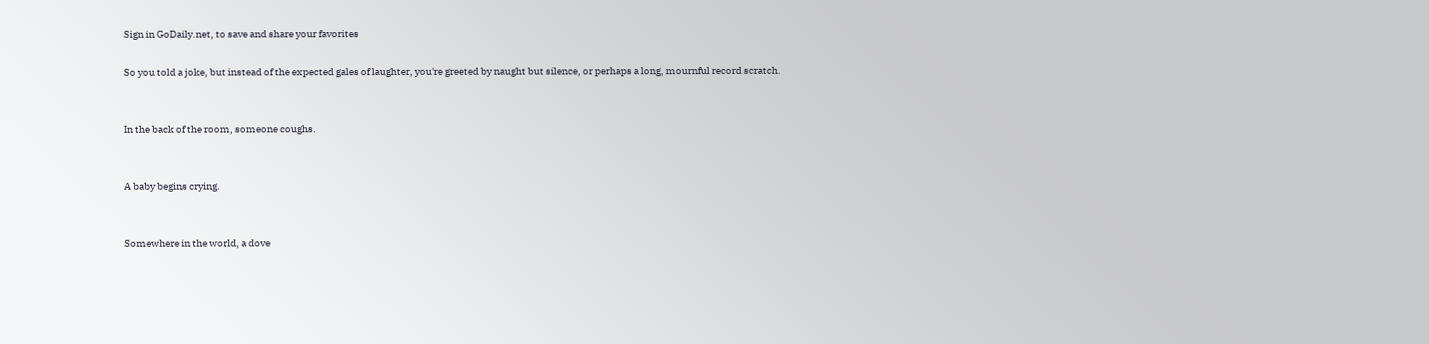Sign in GoDaily.net, to save and share your favorites

So you told a joke, but instead of the expected gales of laughter, you're greeted by naught but silence, or perhaps a long, mournful record scratch.


In the back of the room, someone coughs.


A baby begins crying.


Somewhere in the world, a dove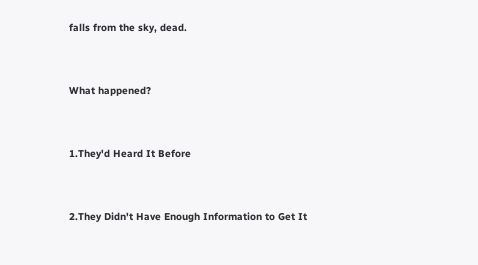falls from the sky, dead.


What happened?


1.They'd Heard It Before


2.They Didn't Have Enough Information to Get It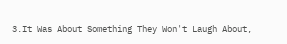3.It Was About Something They Won't Laugh About,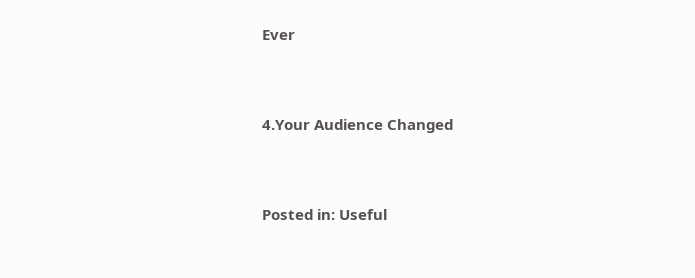Ever


4.Your Audience Changed


Posted in: Useful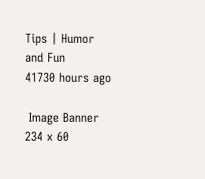Tips | Humor and Fun
41730 hours ago

 Image Banner 234 x 60